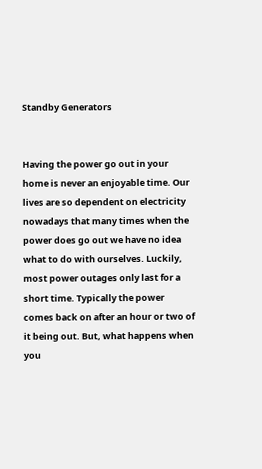Standby Generators


Having the power go out in your home is never an enjoyable time. Our lives are so dependent on electricity nowadays that many times when the power does go out we have no idea what to do with ourselves. Luckily, most power outages only last for a short time. Typically the power comes back on after an hour or two of it being out. But, what happens when you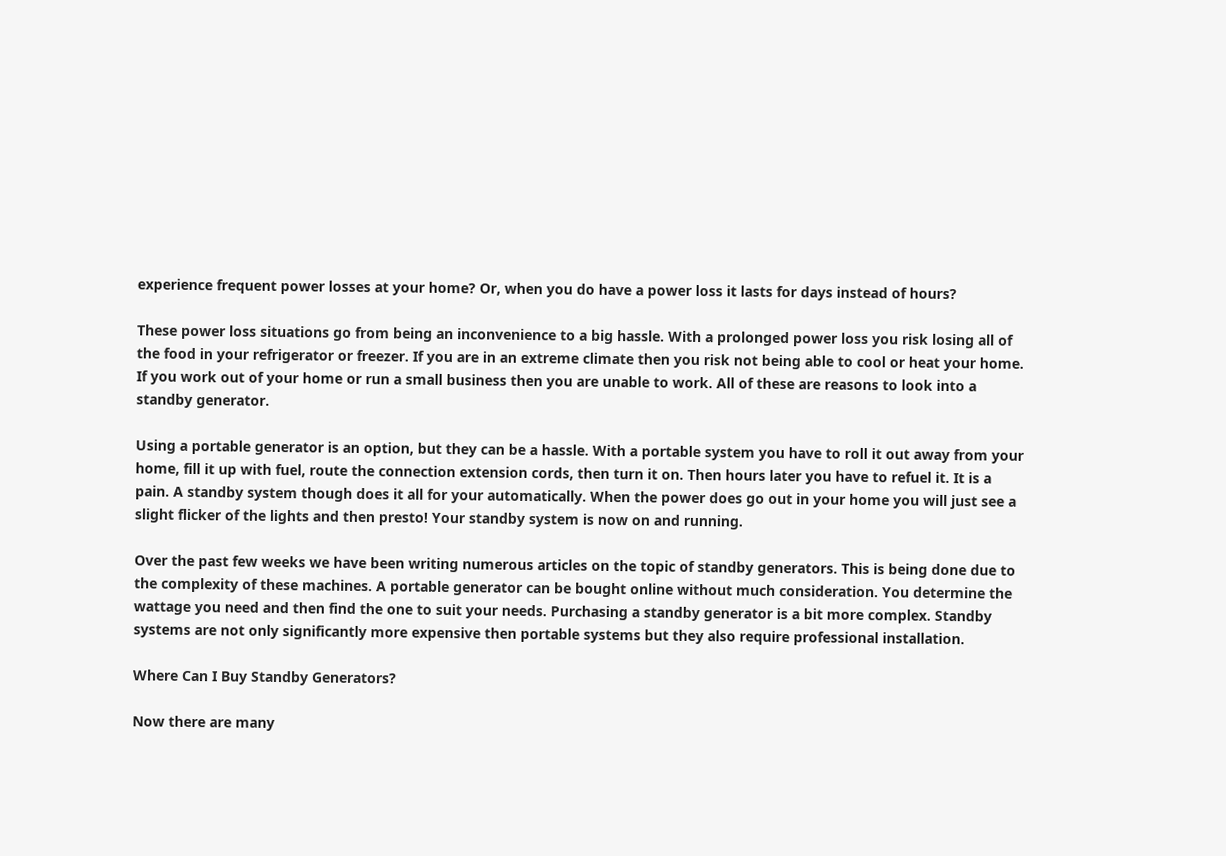experience frequent power losses at your home? Or, when you do have a power loss it lasts for days instead of hours?

These power loss situations go from being an inconvenience to a big hassle. With a prolonged power loss you risk losing all of the food in your refrigerator or freezer. If you are in an extreme climate then you risk not being able to cool or heat your home. If you work out of your home or run a small business then you are unable to work. All of these are reasons to look into a standby generator.

Using a portable generator is an option, but they can be a hassle. With a portable system you have to roll it out away from your home, fill it up with fuel, route the connection extension cords, then turn it on. Then hours later you have to refuel it. It is a pain. A standby system though does it all for your automatically. When the power does go out in your home you will just see a slight flicker of the lights and then presto! Your standby system is now on and running.

Over the past few weeks we have been writing numerous articles on the topic of standby generators. This is being done due to the complexity of these machines. A portable generator can be bought online without much consideration. You determine the wattage you need and then find the one to suit your needs. Purchasing a standby generator is a bit more complex. Standby systems are not only significantly more expensive then portable systems but they also require professional installation.

Where Can I Buy Standby Generators?

Now there are many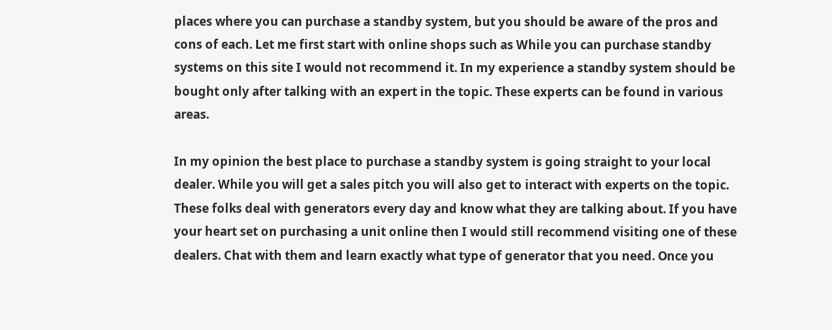places where you can purchase a standby system, but you should be aware of the pros and cons of each. Let me first start with online shops such as While you can purchase standby systems on this site I would not recommend it. In my experience a standby system should be bought only after talking with an expert in the topic. These experts can be found in various areas.

In my opinion the best place to purchase a standby system is going straight to your local dealer. While you will get a sales pitch you will also get to interact with experts on the topic. These folks deal with generators every day and know what they are talking about. If you have your heart set on purchasing a unit online then I would still recommend visiting one of these dealers. Chat with them and learn exactly what type of generator that you need. Once you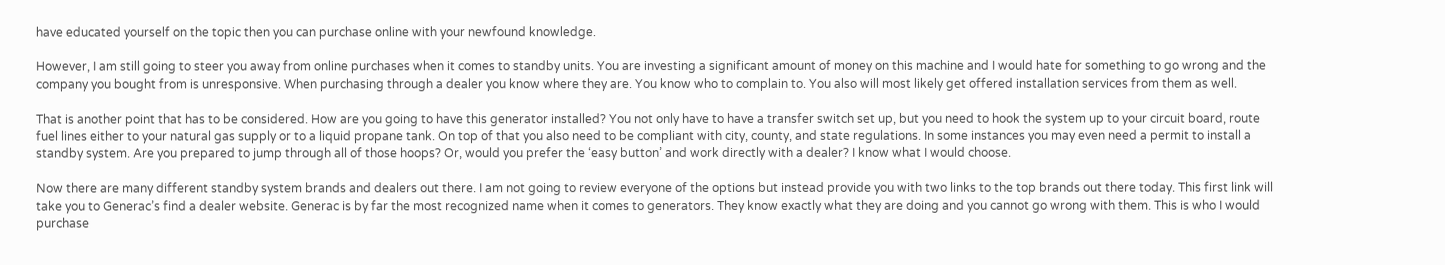have educated yourself on the topic then you can purchase online with your newfound knowledge.

However, I am still going to steer you away from online purchases when it comes to standby units. You are investing a significant amount of money on this machine and I would hate for something to go wrong and the company you bought from is unresponsive. When purchasing through a dealer you know where they are. You know who to complain to. You also will most likely get offered installation services from them as well.

That is another point that has to be considered. How are you going to have this generator installed? You not only have to have a transfer switch set up, but you need to hook the system up to your circuit board, route fuel lines either to your natural gas supply or to a liquid propane tank. On top of that you also need to be compliant with city, county, and state regulations. In some instances you may even need a permit to install a standby system. Are you prepared to jump through all of those hoops? Or, would you prefer the ‘easy button’ and work directly with a dealer? I know what I would choose.

Now there are many different standby system brands and dealers out there. I am not going to review everyone of the options but instead provide you with two links to the top brands out there today. This first link will take you to Generac’s find a dealer website. Generac is by far the most recognized name when it comes to generators. They know exactly what they are doing and you cannot go wrong with them. This is who I would purchase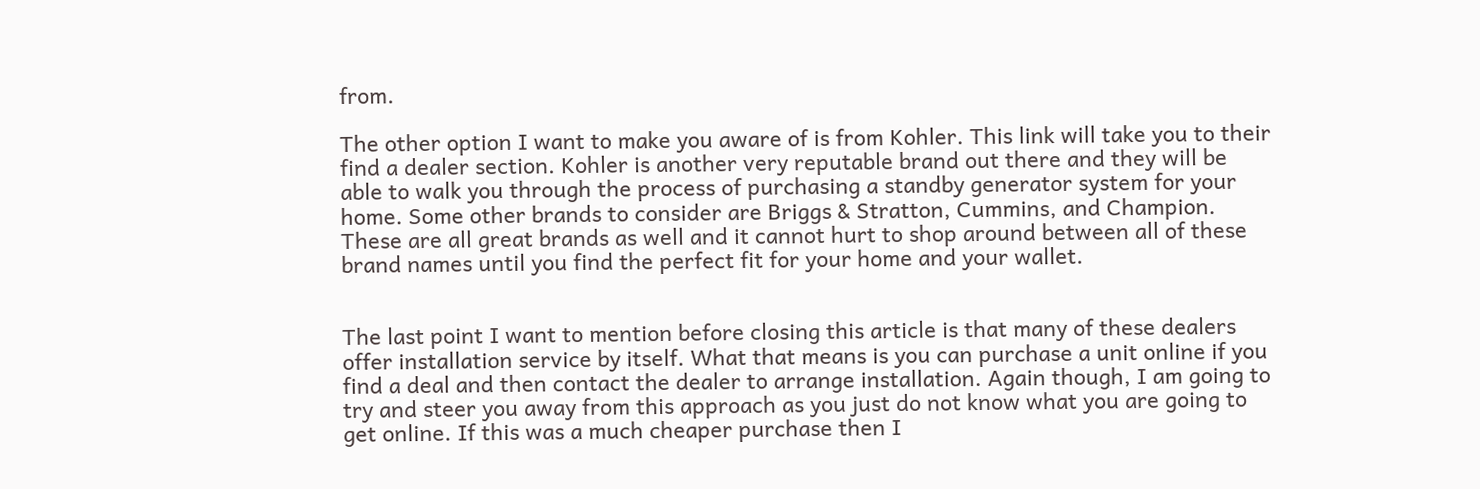from.

The other option I want to make you aware of is from Kohler. This link will take you to their find a dealer section. Kohler is another very reputable brand out there and they will be able to walk you through the process of purchasing a standby generator system for your home. Some other brands to consider are Briggs & Stratton, Cummins, and Champion. These are all great brands as well and it cannot hurt to shop around between all of these brand names until you find the perfect fit for your home and your wallet.


The last point I want to mention before closing this article is that many of these dealers offer installation service by itself. What that means is you can purchase a unit online if you find a deal and then contact the dealer to arrange installation. Again though, I am going to try and steer you away from this approach as you just do not know what you are going to get online. If this was a much cheaper purchase then I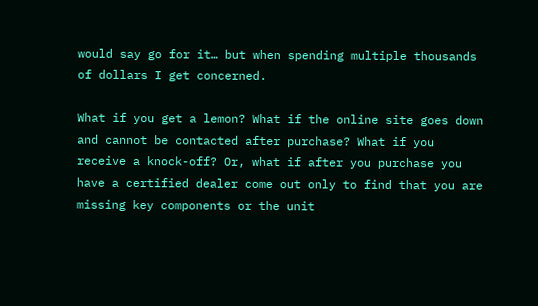would say go for it… but when spending multiple thousands of dollars I get concerned.

What if you get a lemon? What if the online site goes down and cannot be contacted after purchase? What if you receive a knock-off? Or, what if after you purchase you have a certified dealer come out only to find that you are missing key components or the unit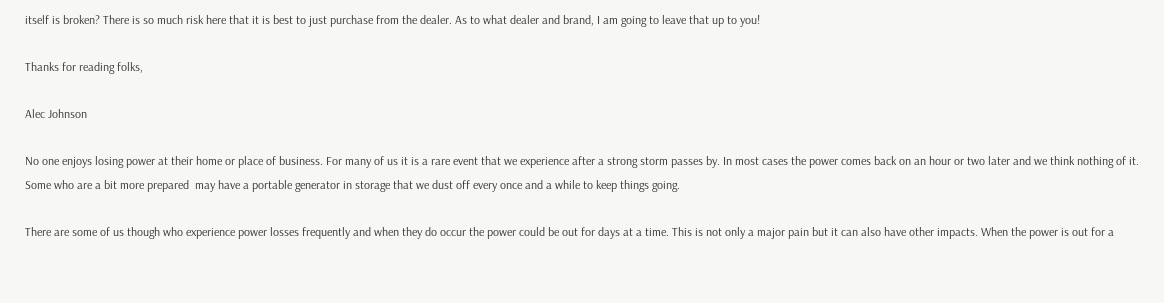itself is broken? There is so much risk here that it is best to just purchase from the dealer. As to what dealer and brand, I am going to leave that up to you!

Thanks for reading folks,

Alec Johnson

No one enjoys losing power at their home or place of business. For many of us it is a rare event that we experience after a strong storm passes by. In most cases the power comes back on an hour or two later and we think nothing of it. Some who are a bit more prepared  may have a portable generator in storage that we dust off every once and a while to keep things going.

There are some of us though who experience power losses frequently and when they do occur the power could be out for days at a time. This is not only a major pain but it can also have other impacts. When the power is out for a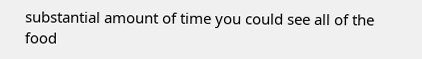substantial amount of time you could see all of the food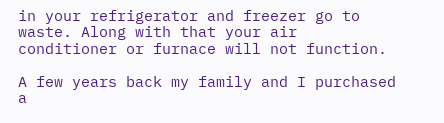in your refrigerator and freezer go to waste. Along with that your air conditioner or furnace will not function.

A few years back my family and I purchased a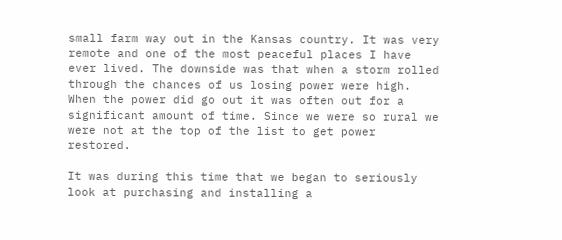small farm way out in the Kansas country. It was very remote and one of the most peaceful places I have ever lived. The downside was that when a storm rolled through the chances of us losing power were high. When the power did go out it was often out for a significant amount of time. Since we were so rural we were not at the top of the list to get power restored.

It was during this time that we began to seriously look at purchasing and installing a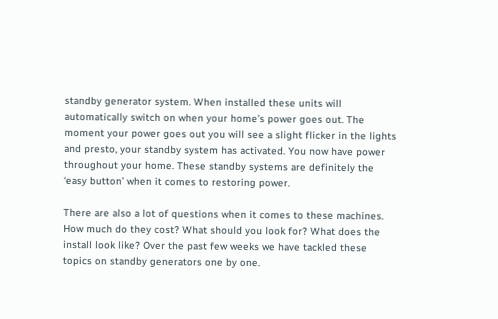standby generator system. When installed these units will automatically switch on when your home’s power goes out. The moment your power goes out you will see a slight flicker in the lights and presto, your standby system has activated. You now have power throughout your home. These standby systems are definitely the ‘easy button’ when it comes to restoring power.

There are also a lot of questions when it comes to these machines. How much do they cost? What should you look for? What does the install look like? Over the past few weeks we have tackled these topics on standby generators one by one.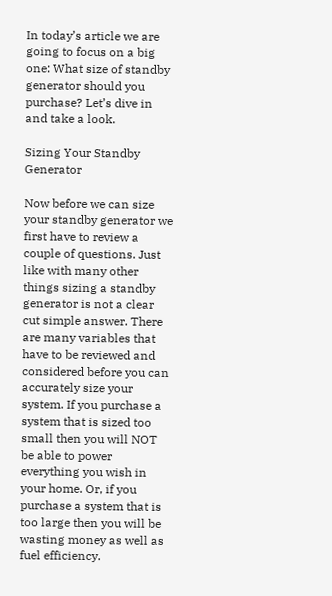In today’s article we are going to focus on a big one: What size of standby generator should you purchase? Let’s dive in and take a look.

Sizing Your Standby Generator

Now before we can size your standby generator we first have to review a couple of questions. Just like with many other things sizing a standby generator is not a clear cut simple answer. There are many variables that have to be reviewed and considered before you can accurately size your system. If you purchase a system that is sized too small then you will NOT be able to power everything you wish in your home. Or, if you purchase a system that is too large then you will be wasting money as well as fuel efficiency.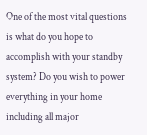One of the most vital questions is what do you hope to accomplish with your standby system? Do you wish to power everything in your home including all major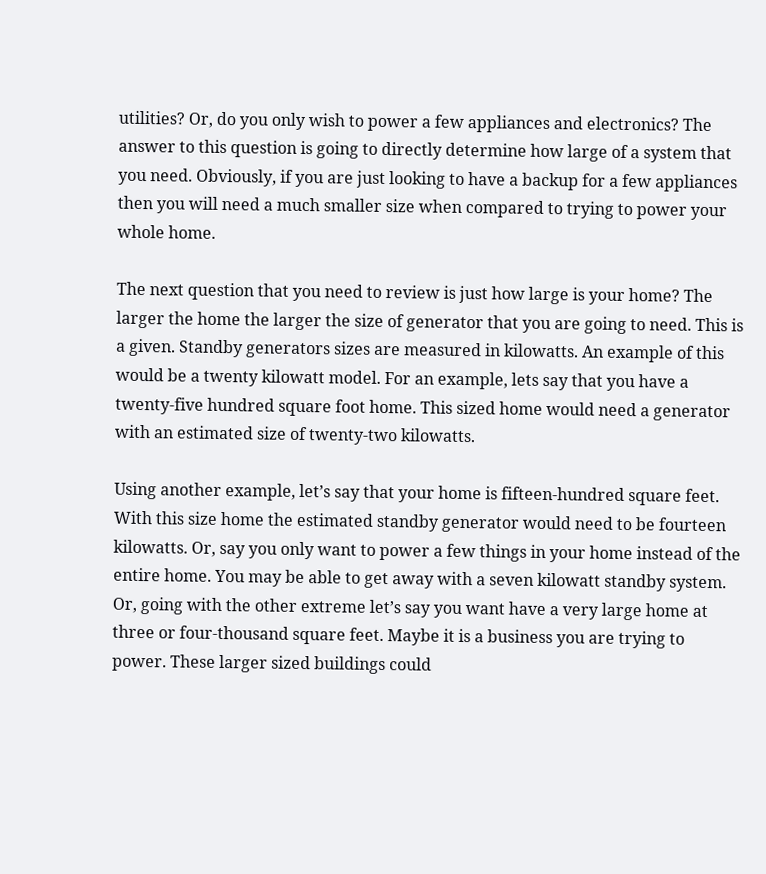utilities? Or, do you only wish to power a few appliances and electronics? The answer to this question is going to directly determine how large of a system that you need. Obviously, if you are just looking to have a backup for a few appliances then you will need a much smaller size when compared to trying to power your whole home.

The next question that you need to review is just how large is your home? The larger the home the larger the size of generator that you are going to need. This is a given. Standby generators sizes are measured in kilowatts. An example of this would be a twenty kilowatt model. For an example, lets say that you have a twenty-five hundred square foot home. This sized home would need a generator with an estimated size of twenty-two kilowatts.

Using another example, let’s say that your home is fifteen-hundred square feet. With this size home the estimated standby generator would need to be fourteen kilowatts. Or, say you only want to power a few things in your home instead of the entire home. You may be able to get away with a seven kilowatt standby system. Or, going with the other extreme let’s say you want have a very large home at three or four-thousand square feet. Maybe it is a business you are trying to power. These larger sized buildings could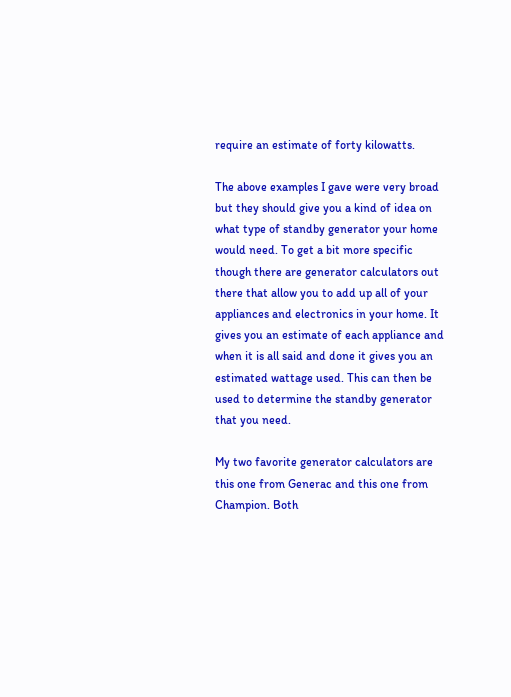require an estimate of forty kilowatts.

The above examples I gave were very broad but they should give you a kind of idea on what type of standby generator your home would need. To get a bit more specific though there are generator calculators out there that allow you to add up all of your appliances and electronics in your home. It gives you an estimate of each appliance and when it is all said and done it gives you an estimated wattage used. This can then be used to determine the standby generator that you need.

My two favorite generator calculators are this one from Generac and this one from Champion. Both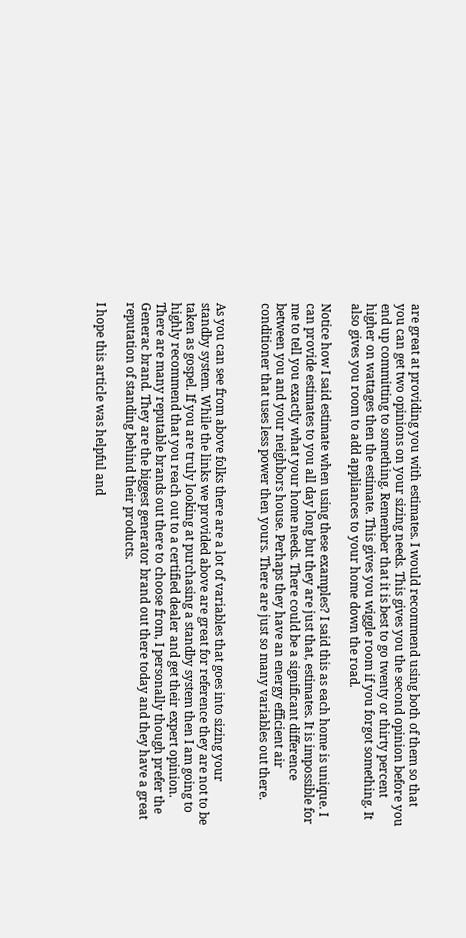are great at providing you with estimates. I would recommend using both of them so that you can get two opinions on your sizing needs. This gives you the second opinion before you end up committing to something. Remember that it is best to go twenty or thirty percent higher on wattages then the estimate. This gives you wiggle room if you forgot something. It also gives you room to add appliances to your home down the road.

Notice how I said estimate when using these examples? I said this as each home is unique. I can provide estimates to you all day long but they are just that, estimates. It is impossible for me to tell you exactly what your home needs. There could be a significant difference between you and your neighbors house. Perhaps they have an energy efficient air conditioner that uses less power then yours. There are just so many variables out there.


As you can see from above folks there are a lot of variables that goes into sizing your standby system. While the links we provided above are great for reference they are not to be taken as gospel. If you are truly looking at purchasing a standby system then I am going to highly recommend that you reach out to a certified dealer and get their expert opinion. There are many reputable brands out there to choose from, I personally though prefer the Generac brand. They are the biggest generator brand out there today and they have a great reputation of standing behind their products.

I hope this article was helpful and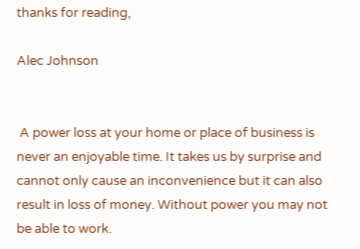thanks for reading,

Alec Johnson


 A power loss at your home or place of business is never an enjoyable time. It takes us by surprise and cannot only cause an inconvenience but it can also result in loss of money. Without power you may not be able to work.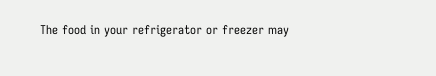The food in your refrigerator or freezer may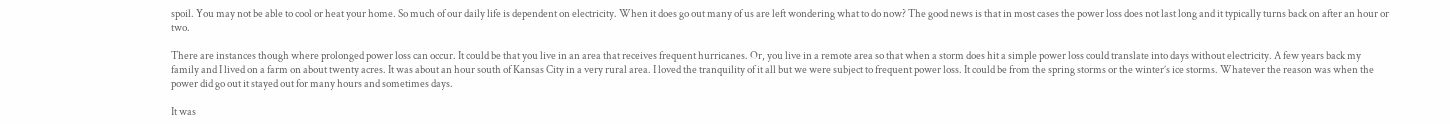spoil. You may not be able to cool or heat your home. So much of our daily life is dependent on electricity. When it does go out many of us are left wondering what to do now? The good news is that in most cases the power loss does not last long and it typically turns back on after an hour or two.

There are instances though where prolonged power loss can occur. It could be that you live in an area that receives frequent hurricanes. Or, you live in a remote area so that when a storm does hit a simple power loss could translate into days without electricity. A few years back my family and I lived on a farm on about twenty acres. It was about an hour south of Kansas City in a very rural area. I loved the tranquility of it all but we were subject to frequent power loss. It could be from the spring storms or the winter’s ice storms. Whatever the reason was when the power did go out it stayed out for many hours and sometimes days.

It was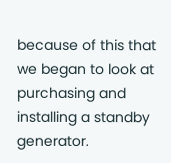because of this that we began to look at purchasing and installing a standby generator.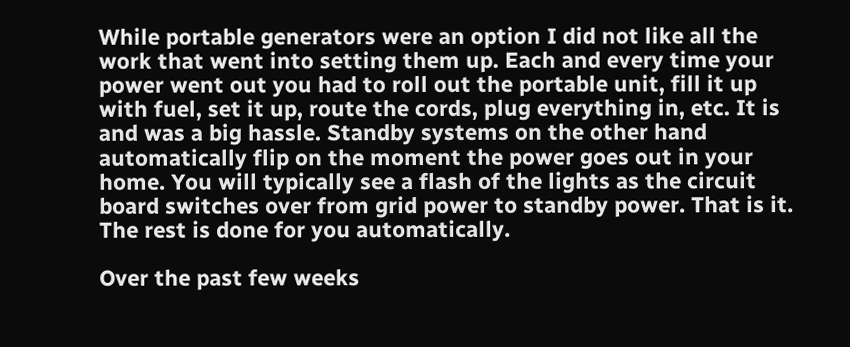While portable generators were an option I did not like all the work that went into setting them up. Each and every time your power went out you had to roll out the portable unit, fill it up with fuel, set it up, route the cords, plug everything in, etc. It is and was a big hassle. Standby systems on the other hand automatically flip on the moment the power goes out in your home. You will typically see a flash of the lights as the circuit board switches over from grid power to standby power. That is it. The rest is done for you automatically.

Over the past few weeks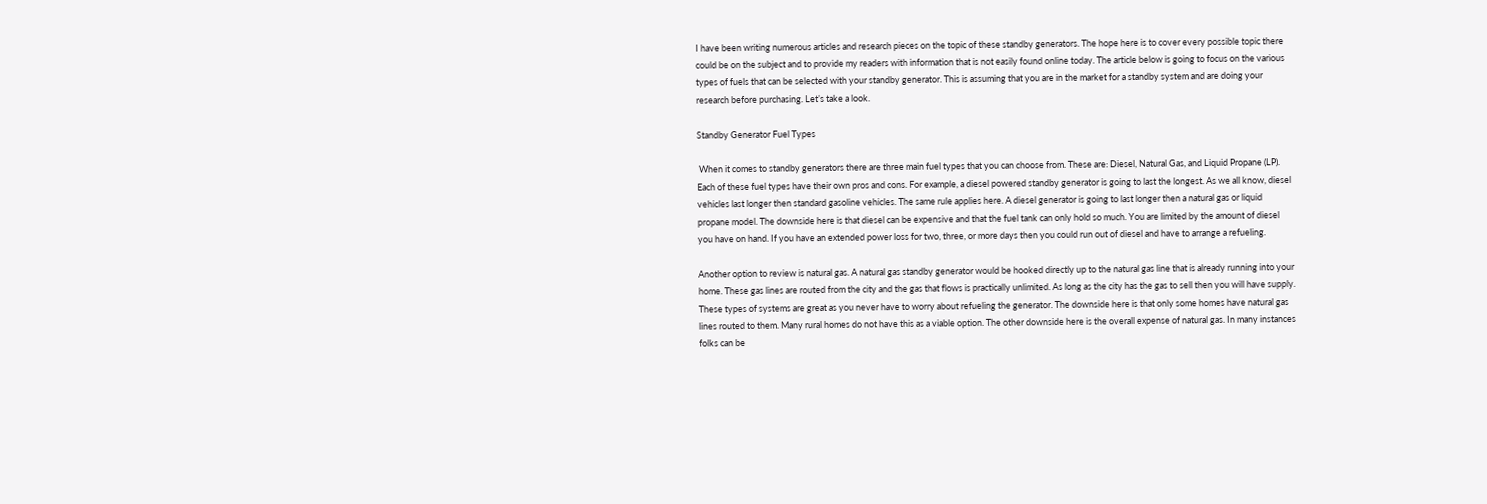I have been writing numerous articles and research pieces on the topic of these standby generators. The hope here is to cover every possible topic there could be on the subject and to provide my readers with information that is not easily found online today. The article below is going to focus on the various types of fuels that can be selected with your standby generator. This is assuming that you are in the market for a standby system and are doing your research before purchasing. Let’s take a look.

Standby Generator Fuel Types

 When it comes to standby generators there are three main fuel types that you can choose from. These are: Diesel, Natural Gas, and Liquid Propane (LP). Each of these fuel types have their own pros and cons. For example, a diesel powered standby generator is going to last the longest. As we all know, diesel vehicles last longer then standard gasoline vehicles. The same rule applies here. A diesel generator is going to last longer then a natural gas or liquid propane model. The downside here is that diesel can be expensive and that the fuel tank can only hold so much. You are limited by the amount of diesel you have on hand. If you have an extended power loss for two, three, or more days then you could run out of diesel and have to arrange a refueling.

Another option to review is natural gas. A natural gas standby generator would be hooked directly up to the natural gas line that is already running into your home. These gas lines are routed from the city and the gas that flows is practically unlimited. As long as the city has the gas to sell then you will have supply. These types of systems are great as you never have to worry about refueling the generator. The downside here is that only some homes have natural gas lines routed to them. Many rural homes do not have this as a viable option. The other downside here is the overall expense of natural gas. In many instances folks can be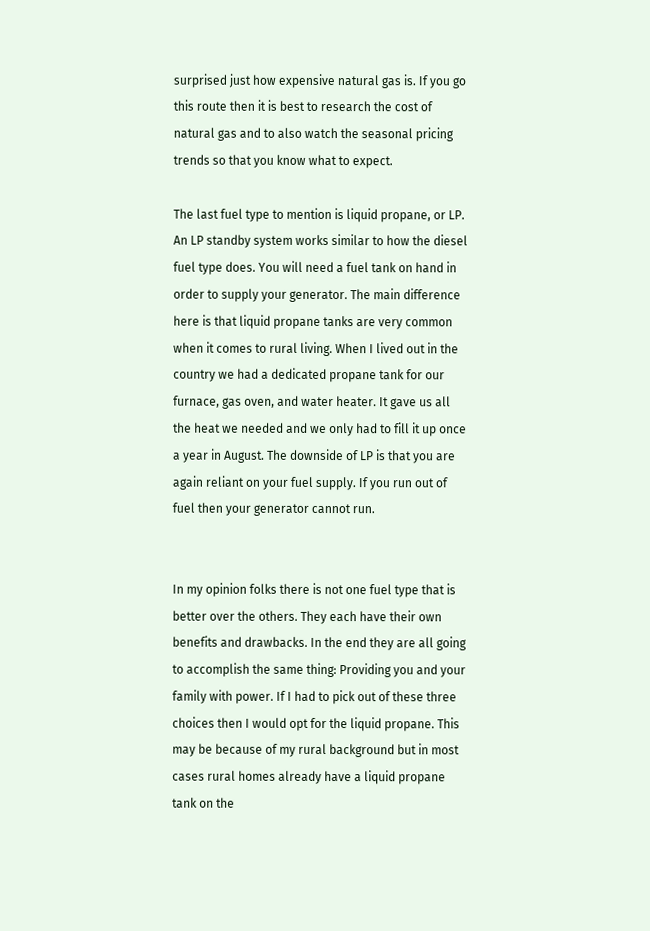surprised just how expensive natural gas is. If you go this route then it is best to research the cost of natural gas and to also watch the seasonal pricing trends so that you know what to expect.

The last fuel type to mention is liquid propane, or LP. An LP standby system works similar to how the diesel fuel type does. You will need a fuel tank on hand in order to supply your generator. The main difference here is that liquid propane tanks are very common when it comes to rural living. When I lived out in the country we had a dedicated propane tank for our furnace, gas oven, and water heater. It gave us all the heat we needed and we only had to fill it up once a year in August. The downside of LP is that you are again reliant on your fuel supply. If you run out of fuel then your generator cannot run.


In my opinion folks there is not one fuel type that is better over the others. They each have their own benefits and drawbacks. In the end they are all going to accomplish the same thing: Providing you and your family with power. If I had to pick out of these three choices then I would opt for the liquid propane. This may be because of my rural background but in most cases rural homes already have a liquid propane tank on the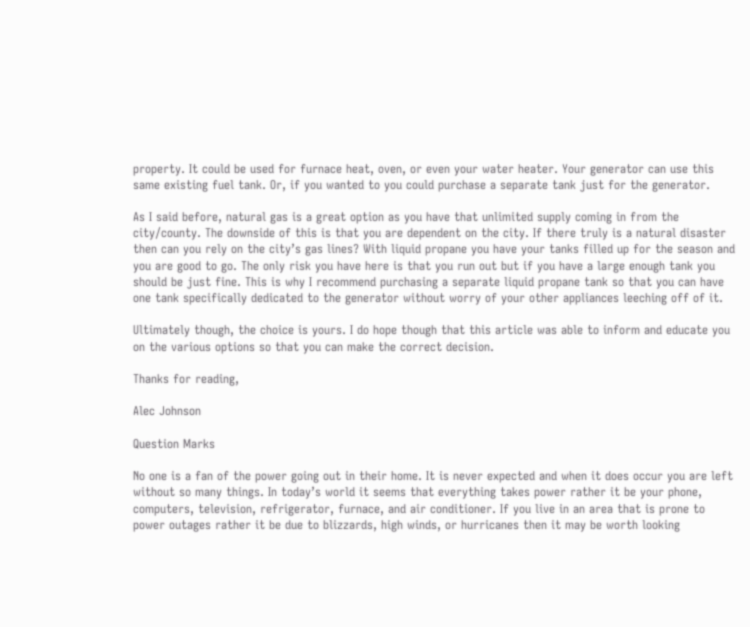property. It could be used for furnace heat, oven, or even your water heater. Your generator can use this same existing fuel tank. Or, if you wanted to you could purchase a separate tank just for the generator.

As I said before, natural gas is a great option as you have that unlimited supply coming in from the city/county. The downside of this is that you are dependent on the city. If there truly is a natural disaster then can you rely on the city’s gas lines? With liquid propane you have your tanks filled up for the season and you are good to go. The only risk you have here is that you run out but if you have a large enough tank you should be just fine. This is why I recommend purchasing a separate liquid propane tank so that you can have one tank specifically dedicated to the generator without worry of your other appliances leeching off of it.

Ultimately though, the choice is yours. I do hope though that this article was able to inform and educate you on the various options so that you can make the correct decision.

Thanks for reading,

Alec Johnson

Question Marks

No one is a fan of the power going out in their home. It is never expected and when it does occur you are left without so many things. In today’s world it seems that everything takes power rather it be your phone, computers, television, refrigerator, furnace, and air conditioner. If you live in an area that is prone to power outages rather it be due to blizzards, high winds, or hurricanes then it may be worth looking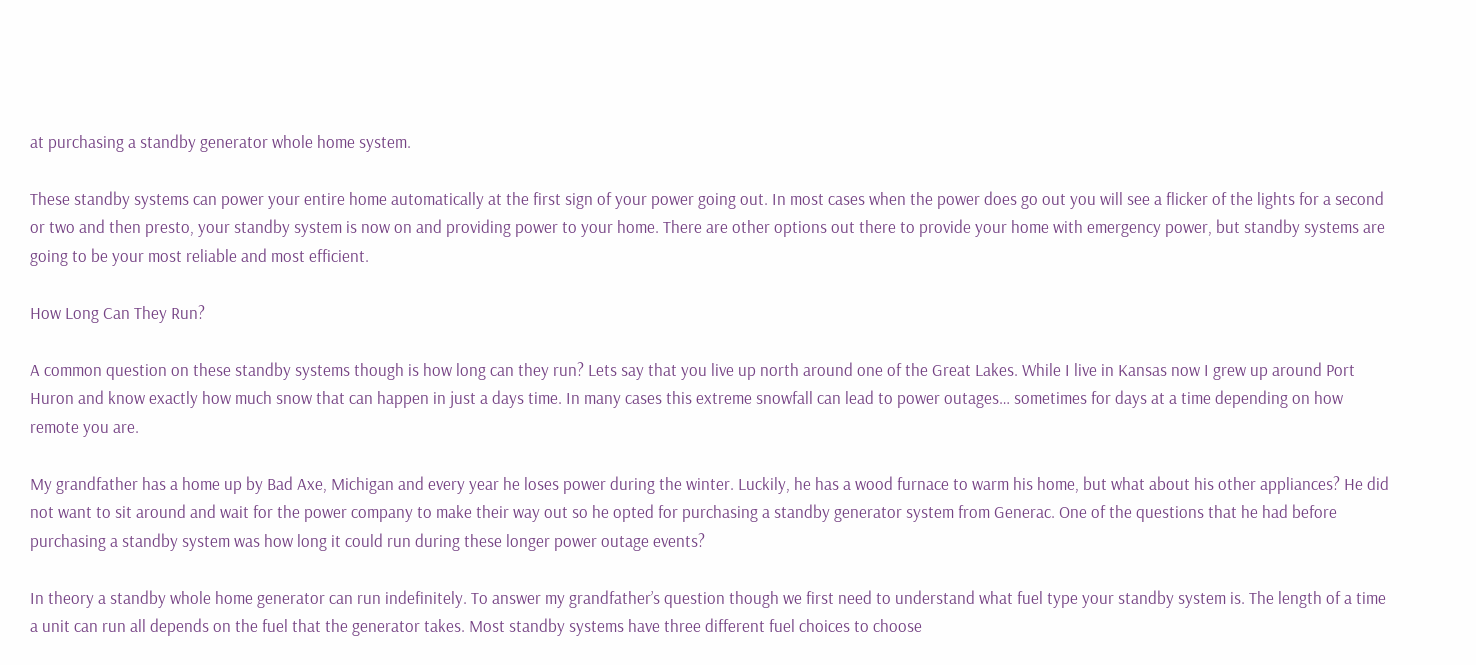at purchasing a standby generator whole home system.

These standby systems can power your entire home automatically at the first sign of your power going out. In most cases when the power does go out you will see a flicker of the lights for a second or two and then presto, your standby system is now on and providing power to your home. There are other options out there to provide your home with emergency power, but standby systems are going to be your most reliable and most efficient.

How Long Can They Run?

A common question on these standby systems though is how long can they run? Lets say that you live up north around one of the Great Lakes. While I live in Kansas now I grew up around Port Huron and know exactly how much snow that can happen in just a days time. In many cases this extreme snowfall can lead to power outages… sometimes for days at a time depending on how remote you are.

My grandfather has a home up by Bad Axe, Michigan and every year he loses power during the winter. Luckily, he has a wood furnace to warm his home, but what about his other appliances? He did not want to sit around and wait for the power company to make their way out so he opted for purchasing a standby generator system from Generac. One of the questions that he had before purchasing a standby system was how long it could run during these longer power outage events?

In theory a standby whole home generator can run indefinitely. To answer my grandfather’s question though we first need to understand what fuel type your standby system is. The length of a time a unit can run all depends on the fuel that the generator takes. Most standby systems have three different fuel choices to choose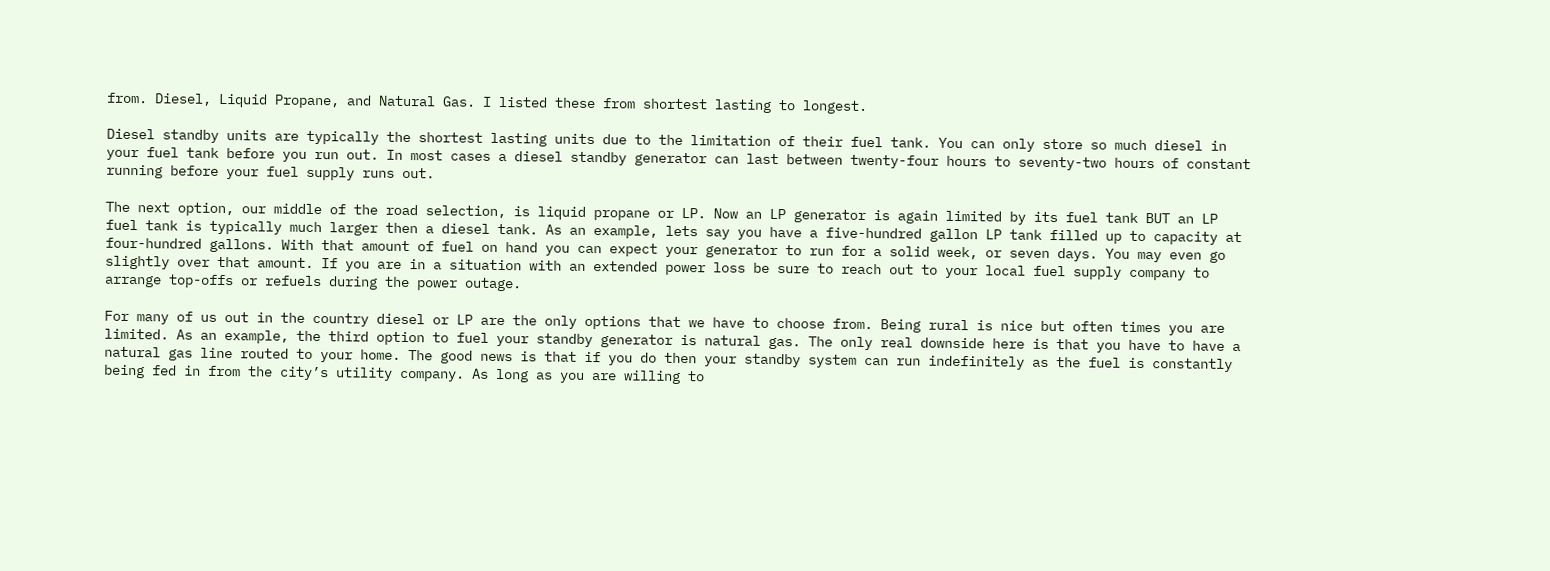from. Diesel, Liquid Propane, and Natural Gas. I listed these from shortest lasting to longest.

Diesel standby units are typically the shortest lasting units due to the limitation of their fuel tank. You can only store so much diesel in your fuel tank before you run out. In most cases a diesel standby generator can last between twenty-four hours to seventy-two hours of constant running before your fuel supply runs out.

The next option, our middle of the road selection, is liquid propane or LP. Now an LP generator is again limited by its fuel tank BUT an LP fuel tank is typically much larger then a diesel tank. As an example, lets say you have a five-hundred gallon LP tank filled up to capacity at four-hundred gallons. With that amount of fuel on hand you can expect your generator to run for a solid week, or seven days. You may even go slightly over that amount. If you are in a situation with an extended power loss be sure to reach out to your local fuel supply company to arrange top-offs or refuels during the power outage.

For many of us out in the country diesel or LP are the only options that we have to choose from. Being rural is nice but often times you are limited. As an example, the third option to fuel your standby generator is natural gas. The only real downside here is that you have to have a natural gas line routed to your home. The good news is that if you do then your standby system can run indefinitely as the fuel is constantly being fed in from the city’s utility company. As long as you are willing to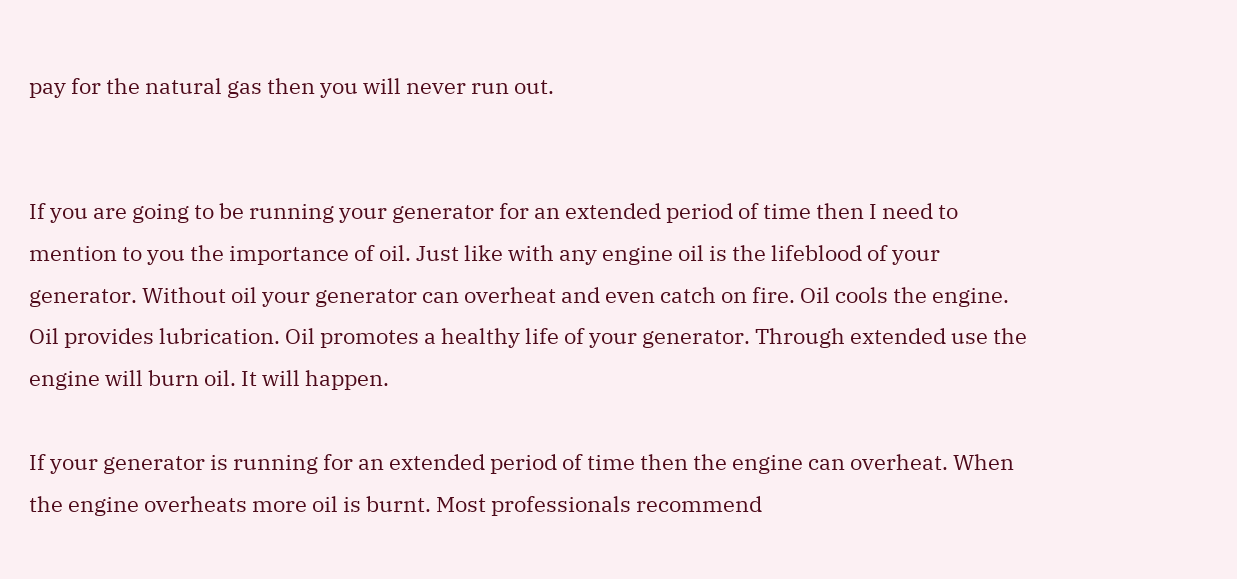pay for the natural gas then you will never run out.


If you are going to be running your generator for an extended period of time then I need to mention to you the importance of oil. Just like with any engine oil is the lifeblood of your generator. Without oil your generator can overheat and even catch on fire. Oil cools the engine. Oil provides lubrication. Oil promotes a healthy life of your generator. Through extended use the engine will burn oil. It will happen.

If your generator is running for an extended period of time then the engine can overheat. When the engine overheats more oil is burnt. Most professionals recommend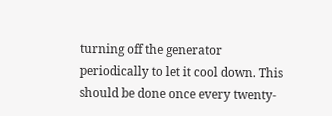turning off the generator periodically to let it cool down. This should be done once every twenty-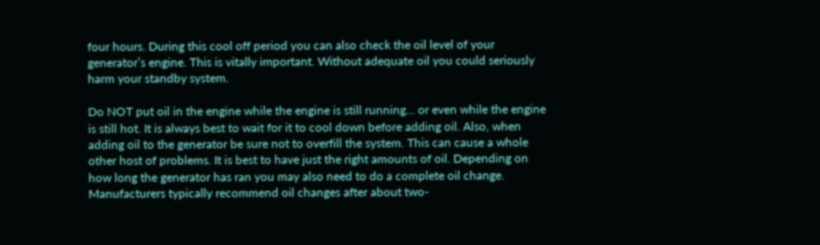four hours. During this cool off period you can also check the oil level of your generator’s engine. This is vitally important. Without adequate oil you could seriously harm your standby system.

Do NOT put oil in the engine while the engine is still running… or even while the engine is still hot. It is always best to wait for it to cool down before adding oil. Also, when adding oil to the generator be sure not to overfill the system. This can cause a whole other host of problems. It is best to have just the right amounts of oil. Depending on how long the generator has ran you may also need to do a complete oil change. Manufacturers typically recommend oil changes after about two-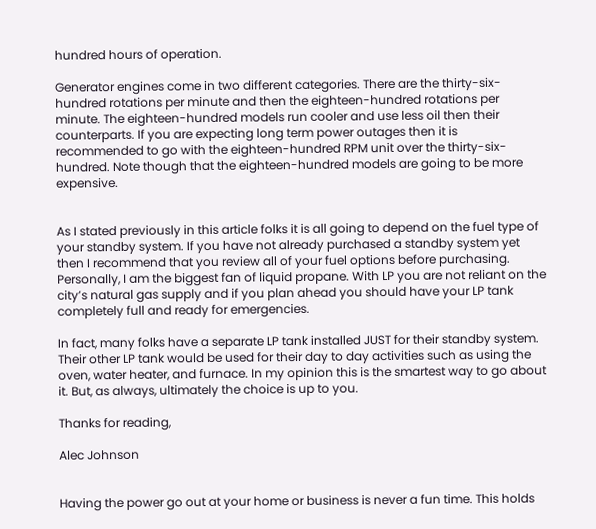hundred hours of operation.

Generator engines come in two different categories. There are the thirty-six-hundred rotations per minute and then the eighteen-hundred rotations per minute. The eighteen-hundred models run cooler and use less oil then their counterparts. If you are expecting long term power outages then it is recommended to go with the eighteen-hundred RPM unit over the thirty-six-hundred. Note though that the eighteen-hundred models are going to be more expensive.


As I stated previously in this article folks it is all going to depend on the fuel type of your standby system. If you have not already purchased a standby system yet then I recommend that you review all of your fuel options before purchasing. Personally, I am the biggest fan of liquid propane. With LP you are not reliant on the city’s natural gas supply and if you plan ahead you should have your LP tank completely full and ready for emergencies.

In fact, many folks have a separate LP tank installed JUST for their standby system. Their other LP tank would be used for their day to day activities such as using the oven, water heater, and furnace. In my opinion this is the smartest way to go about it. But, as always, ultimately the choice is up to you.

Thanks for reading,

Alec Johnson


Having the power go out at your home or business is never a fun time. This holds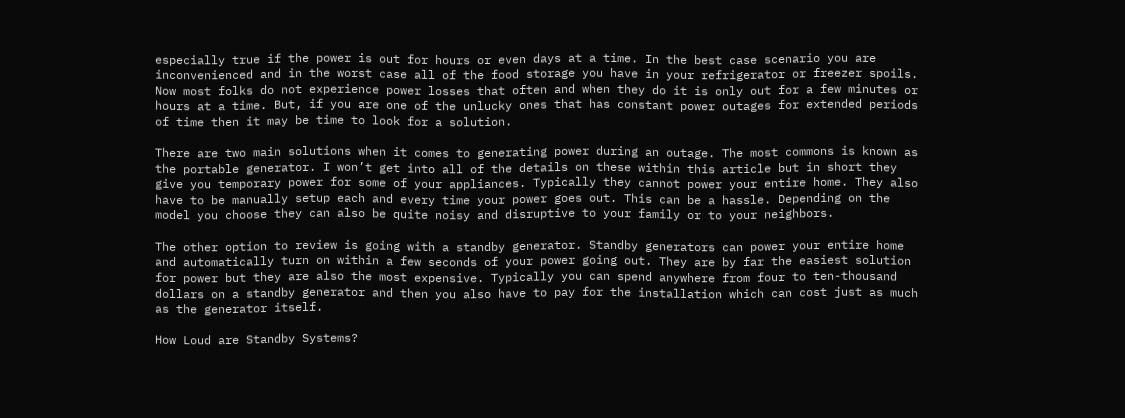especially true if the power is out for hours or even days at a time. In the best case scenario you are inconvenienced and in the worst case all of the food storage you have in your refrigerator or freezer spoils. Now most folks do not experience power losses that often and when they do it is only out for a few minutes or hours at a time. But, if you are one of the unlucky ones that has constant power outages for extended periods of time then it may be time to look for a solution.

There are two main solutions when it comes to generating power during an outage. The most commons is known as the portable generator. I won’t get into all of the details on these within this article but in short they give you temporary power for some of your appliances. Typically they cannot power your entire home. They also have to be manually setup each and every time your power goes out. This can be a hassle. Depending on the model you choose they can also be quite noisy and disruptive to your family or to your neighbors.

The other option to review is going with a standby generator. Standby generators can power your entire home and automatically turn on within a few seconds of your power going out. They are by far the easiest solution for power but they are also the most expensive. Typically you can spend anywhere from four to ten-thousand dollars on a standby generator and then you also have to pay for the installation which can cost just as much as the generator itself.

How Loud are Standby Systems?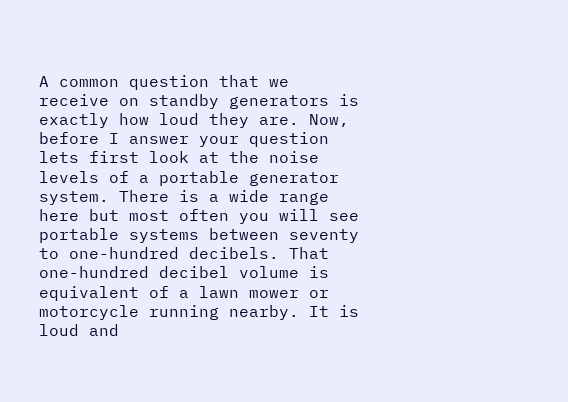A common question that we receive on standby generators is exactly how loud they are. Now, before I answer your question lets first look at the noise levels of a portable generator system. There is a wide range here but most often you will see portable systems between seventy to one-hundred decibels. That one-hundred decibel volume is equivalent of a lawn mower or motorcycle running nearby. It is loud and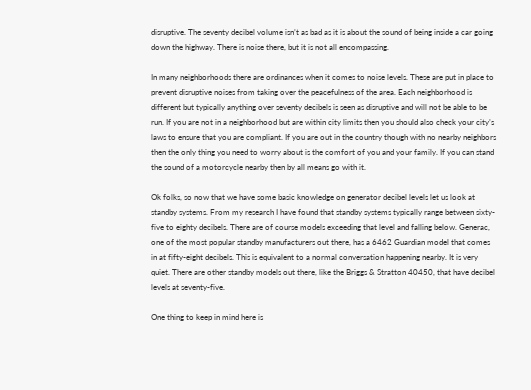disruptive. The seventy decibel volume isn’t as bad as it is about the sound of being inside a car going down the highway. There is noise there, but it is not all encompassing.

In many neighborhoods there are ordinances when it comes to noise levels. These are put in place to prevent disruptive noises from taking over the peacefulness of the area. Each neighborhood is different but typically anything over seventy decibels is seen as disruptive and will not be able to be run. If you are not in a neighborhood but are within city limits then you should also check your city’s laws to ensure that you are compliant. If you are out in the country though with no nearby neighbors then the only thing you need to worry about is the comfort of you and your family. If you can stand the sound of a motorcycle nearby then by all means go with it.

Ok folks, so now that we have some basic knowledge on generator decibel levels let us look at standby systems. From my research I have found that standby systems typically range between sixty-five to eighty decibels. There are of course models exceeding that level and falling below. Generac, one of the most popular standby manufacturers out there, has a 6462 Guardian model that comes in at fifty-eight decibels. This is equivalent to a normal conversation happening nearby. It is very quiet. There are other standby models out there, like the Briggs & Stratton 40450, that have decibel levels at seventy-five.

One thing to keep in mind here is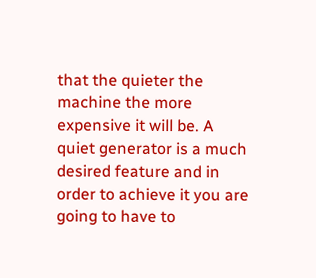that the quieter the machine the more expensive it will be. A quiet generator is a much desired feature and in order to achieve it you are going to have to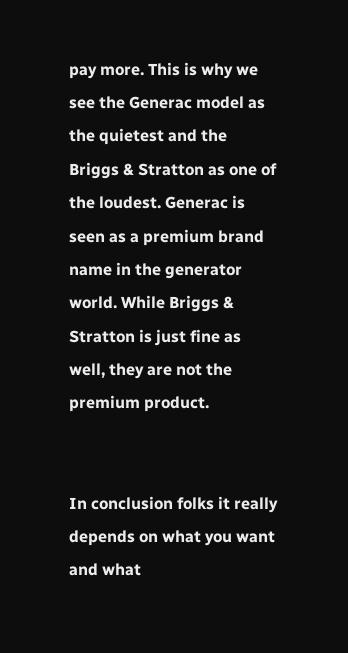pay more. This is why we see the Generac model as the quietest and the Briggs & Stratton as one of the loudest. Generac is seen as a premium brand name in the generator world. While Briggs & Stratton is just fine as well, they are not the premium product.


In conclusion folks it really depends on what you want and what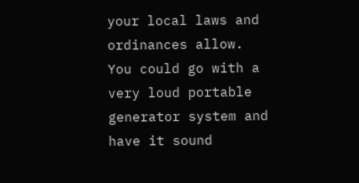your local laws and ordinances allow. You could go with a very loud portable generator system and have it sound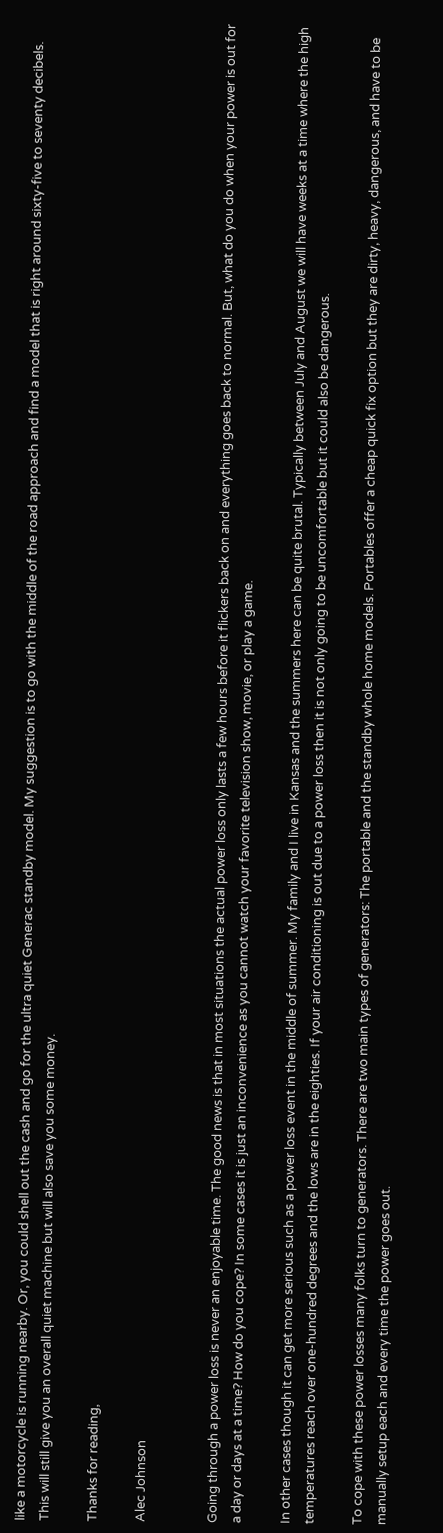like a motorcycle is running nearby. Or, you could shell out the cash and go for the ultra quiet Generac standby model. My suggestion is to go with the middle of the road approach and find a model that is right around sixty-five to seventy decibels. This will still give you an overall quiet machine but will also save you some money.

Thanks for reading,

Alec Johnson


Going through a power loss is never an enjoyable time. The good news is that in most situations the actual power loss only lasts a few hours before it flickers back on and everything goes back to normal. But, what do you do when your power is out for a day or days at a time? How do you cope? In some cases it is just an inconvenience as you cannot watch your favorite television show, movie, or play a game.

In other cases though it can get more serious such as a power loss event in the middle of summer. My family and I live in Kansas and the summers here can be quite brutal. Typically between July and August we will have weeks at a time where the high temperatures reach over one-hundred degrees and the lows are in the eighties. If your air conditioning is out due to a power loss then it is not only going to be uncomfortable but it could also be dangerous.

To cope with these power losses many folks turn to generators. There are two main types of generators: The portable and the standby whole home models. Portables offer a cheap quick fix option but they are dirty, heavy, dangerous, and have to be manually setup each and every time the power goes out.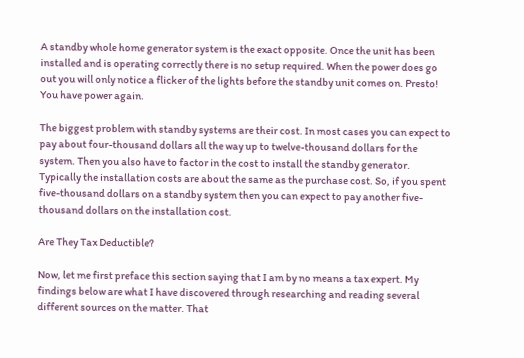A standby whole home generator system is the exact opposite. Once the unit has been installed and is operating correctly there is no setup required. When the power does go out you will only notice a flicker of the lights before the standby unit comes on. Presto! You have power again.

The biggest problem with standby systems are their cost. In most cases you can expect to pay about four-thousand dollars all the way up to twelve-thousand dollars for the system. Then you also have to factor in the cost to install the standby generator. Typically the installation costs are about the same as the purchase cost. So, if you spent five-thousand dollars on a standby system then you can expect to pay another five-thousand dollars on the installation cost.

Are They Tax Deductible?

Now, let me first preface this section saying that I am by no means a tax expert. My findings below are what I have discovered through researching and reading several different sources on the matter. That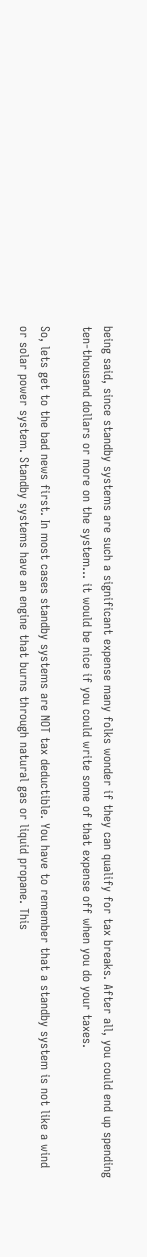being said, since standby systems are such a significant expense many folks wonder if they can qualify for tax breaks. After all, you could end up spending ten-thousand dollars or more on the system… it would be nice if you could write some of that expense off when you do your taxes.

So, lets get to the bad news first. In most cases standby systems are NOT tax deductible. You have to remember that a standby system is not like a wind or solar power system. Standby systems have an engine that burns through natural gas or liquid propane. This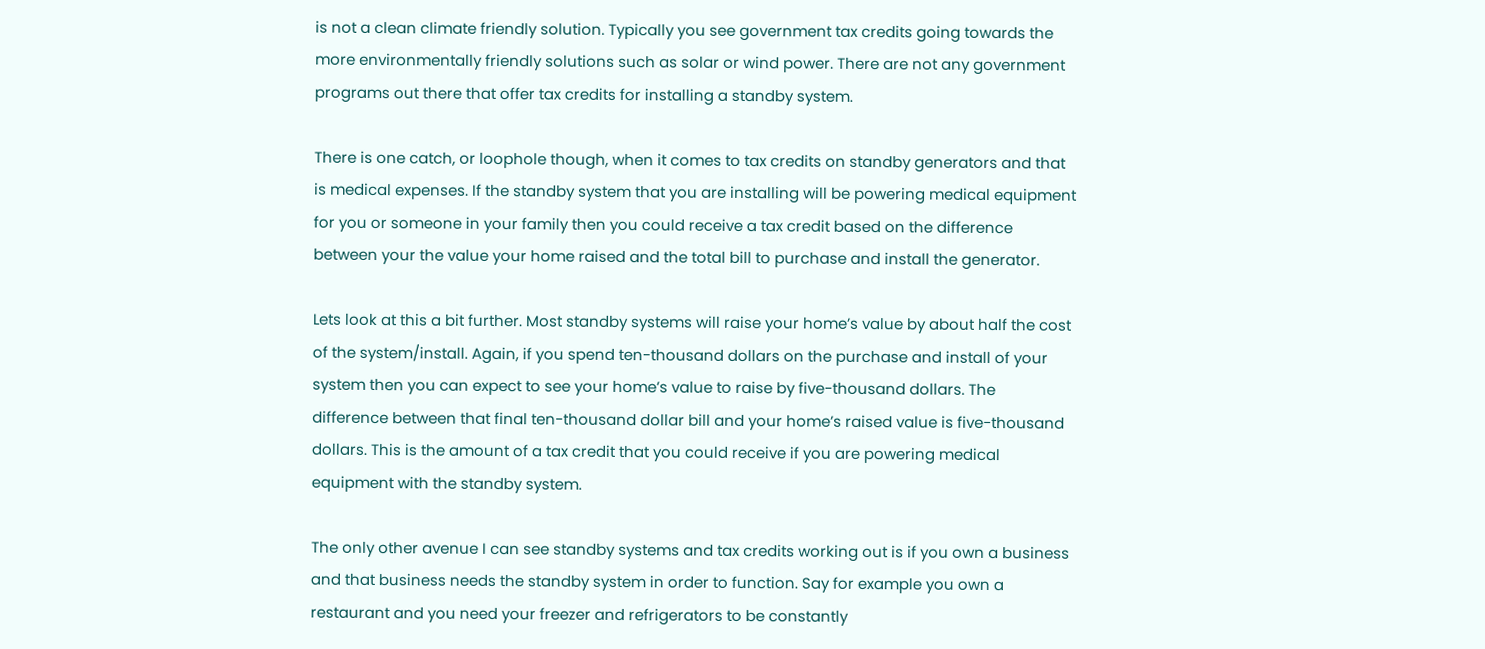is not a clean climate friendly solution. Typically you see government tax credits going towards the more environmentally friendly solutions such as solar or wind power. There are not any government programs out there that offer tax credits for installing a standby system.

There is one catch, or loophole though, when it comes to tax credits on standby generators and that is medical expenses. If the standby system that you are installing will be powering medical equipment for you or someone in your family then you could receive a tax credit based on the difference between your the value your home raised and the total bill to purchase and install the generator.

Lets look at this a bit further. Most standby systems will raise your home’s value by about half the cost of the system/install. Again, if you spend ten-thousand dollars on the purchase and install of your system then you can expect to see your home’s value to raise by five-thousand dollars. The difference between that final ten-thousand dollar bill and your home’s raised value is five-thousand dollars. This is the amount of a tax credit that you could receive if you are powering medical equipment with the standby system.

The only other avenue I can see standby systems and tax credits working out is if you own a business and that business needs the standby system in order to function. Say for example you own a restaurant and you need your freezer and refrigerators to be constantly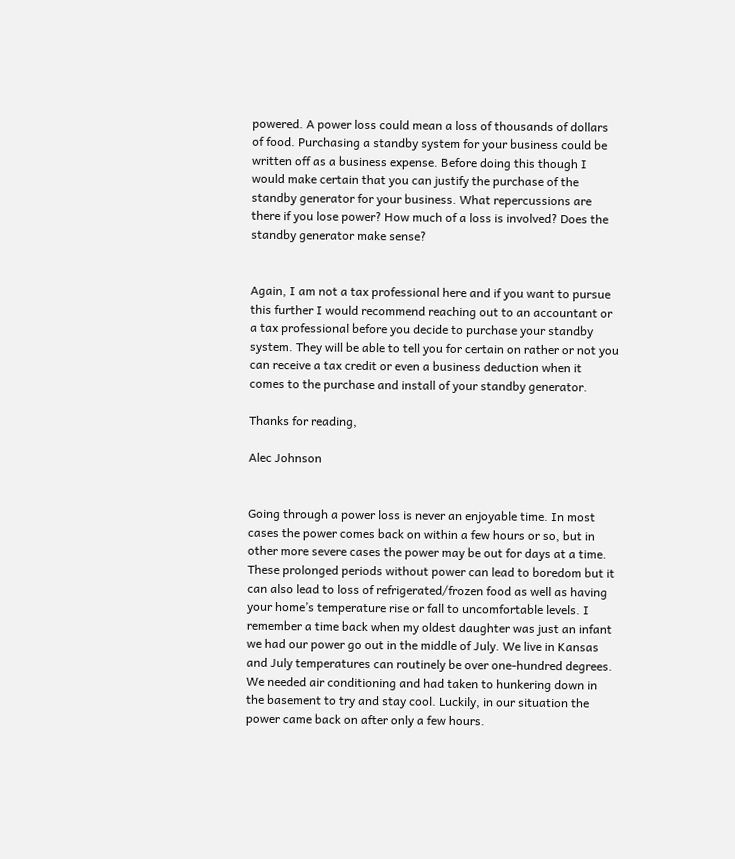powered. A power loss could mean a loss of thousands of dollars of food. Purchasing a standby system for your business could be written off as a business expense. Before doing this though I would make certain that you can justify the purchase of the standby generator for your business. What repercussions are there if you lose power? How much of a loss is involved? Does the standby generator make sense?


Again, I am not a tax professional here and if you want to pursue this further I would recommend reaching out to an accountant or a tax professional before you decide to purchase your standby system. They will be able to tell you for certain on rather or not you can receive a tax credit or even a business deduction when it comes to the purchase and install of your standby generator.

Thanks for reading,

Alec Johnson


Going through a power loss is never an enjoyable time. In most cases the power comes back on within a few hours or so, but in other more severe cases the power may be out for days at a time. These prolonged periods without power can lead to boredom but it can also lead to loss of refrigerated/frozen food as well as having your home’s temperature rise or fall to uncomfortable levels. I remember a time back when my oldest daughter was just an infant we had our power go out in the middle of July. We live in Kansas and July temperatures can routinely be over one-hundred degrees. We needed air conditioning and had taken to hunkering down in the basement to try and stay cool. Luckily, in our situation the power came back on after only a few hours.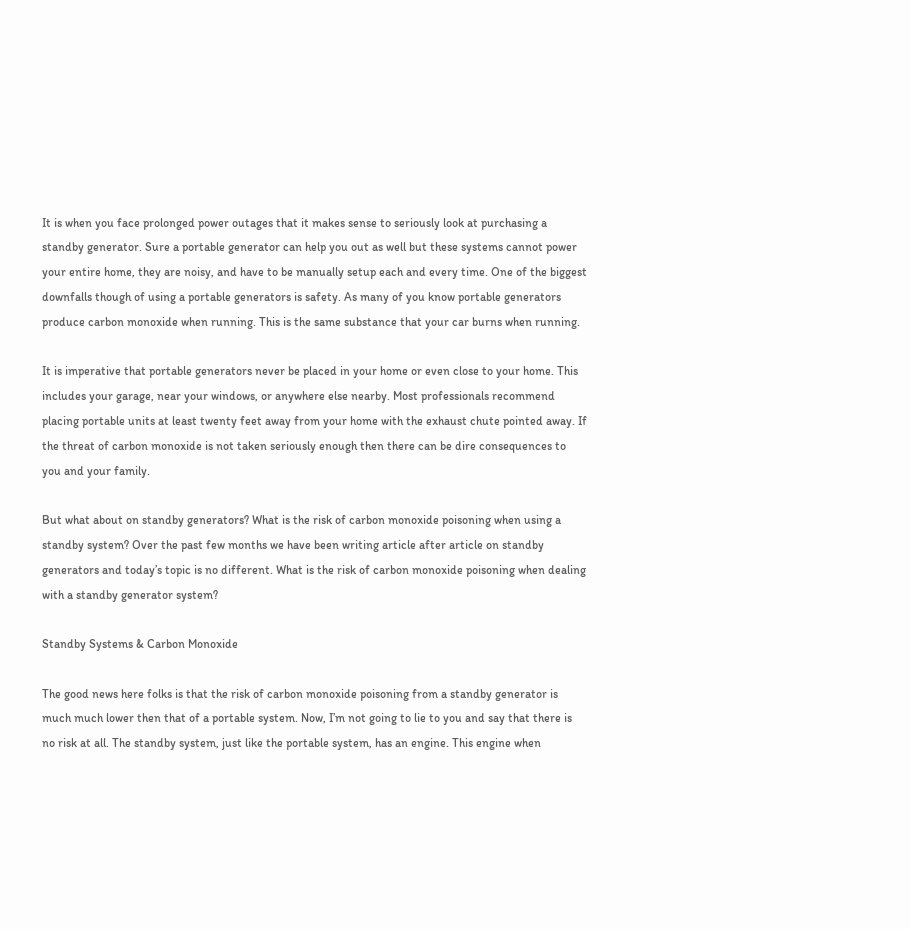It is when you face prolonged power outages that it makes sense to seriously look at purchasing a standby generator. Sure a portable generator can help you out as well but these systems cannot power your entire home, they are noisy, and have to be manually setup each and every time. One of the biggest downfalls though of using a portable generators is safety. As many of you know portable generators produce carbon monoxide when running. This is the same substance that your car burns when running.

It is imperative that portable generators never be placed in your home or even close to your home. This includes your garage, near your windows, or anywhere else nearby. Most professionals recommend placing portable units at least twenty feet away from your home with the exhaust chute pointed away. If the threat of carbon monoxide is not taken seriously enough then there can be dire consequences to you and your family.

But what about on standby generators? What is the risk of carbon monoxide poisoning when using a standby system? Over the past few months we have been writing article after article on standby generators and today’s topic is no different. What is the risk of carbon monoxide poisoning when dealing with a standby generator system?

Standby Systems & Carbon Monoxide

The good news here folks is that the risk of carbon monoxide poisoning from a standby generator is much much lower then that of a portable system. Now, I’m not going to lie to you and say that there is no risk at all. The standby system, just like the portable system, has an engine. This engine when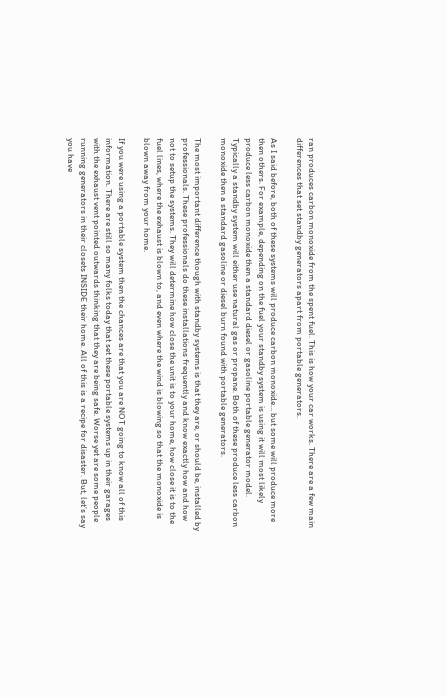ran produces carbon monoxide from the spent fuel. This is how your car works. There are a few main differences that set standby generators apart from portable generators.

As I said before, both of these systems will produce carbon monoxide… but some will produce more then others. For example, depending on the fuel your standby system is using it will most likely produce less carbon monoxide then a standard diesel or gasoline portable generator model. Typically a standby system will either use natural gas or propane. Both of these produce less carbon monoxide then a standard gasoline or diesel burn found with portable generators.

The most important difference though with standby systems is that they are, or should be, installed by professionals. These professionals do these installations frequently and know exactly how and how not to setup the systems. They will determine how close the unit is to your home, how close it is to the fuel lines, where the exhaust is blown to, and even where the wind is blowing so that the monoxide is blown away from your home.

If you were using a portable system then the chances are that you are NOT going to know all of this information. There are still so many folks today that set these portable systems up in their garages with the exhaust vent pointed outwards thinking that they are being safe. Worse yet are some people running generators in their closets INSIDE their home. All of this is a recipe for disaster. But, let’s say you have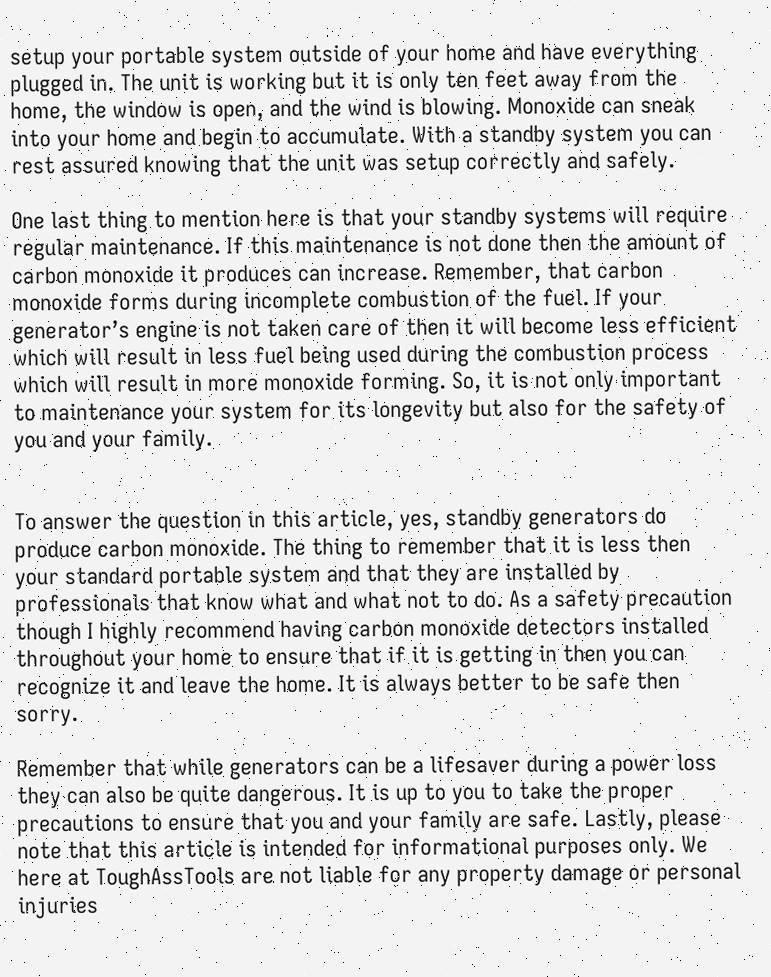setup your portable system outside of your home and have everything plugged in. The unit is working but it is only ten feet away from the home, the window is open, and the wind is blowing. Monoxide can sneak into your home and begin to accumulate. With a standby system you can rest assured knowing that the unit was setup correctly and safely.

One last thing to mention here is that your standby systems will require regular maintenance. If this maintenance is not done then the amount of carbon monoxide it produces can increase. Remember, that carbon monoxide forms during incomplete combustion of the fuel. If your generator’s engine is not taken care of then it will become less efficient which will result in less fuel being used during the combustion process which will result in more monoxide forming. So, it is not only important to maintenance your system for its longevity but also for the safety of you and your family.


To answer the question in this article, yes, standby generators do produce carbon monoxide. The thing to remember that it is less then your standard portable system and that they are installed by professionals that know what and what not to do. As a safety precaution though I highly recommend having carbon monoxide detectors installed throughout your home to ensure that if it is getting in then you can recognize it and leave the home. It is always better to be safe then sorry.

Remember that while generators can be a lifesaver during a power loss they can also be quite dangerous. It is up to you to take the proper precautions to ensure that you and your family are safe. Lastly, please note that this article is intended for informational purposes only. We here at ToughAssTools are not liable for any property damage or personal injuries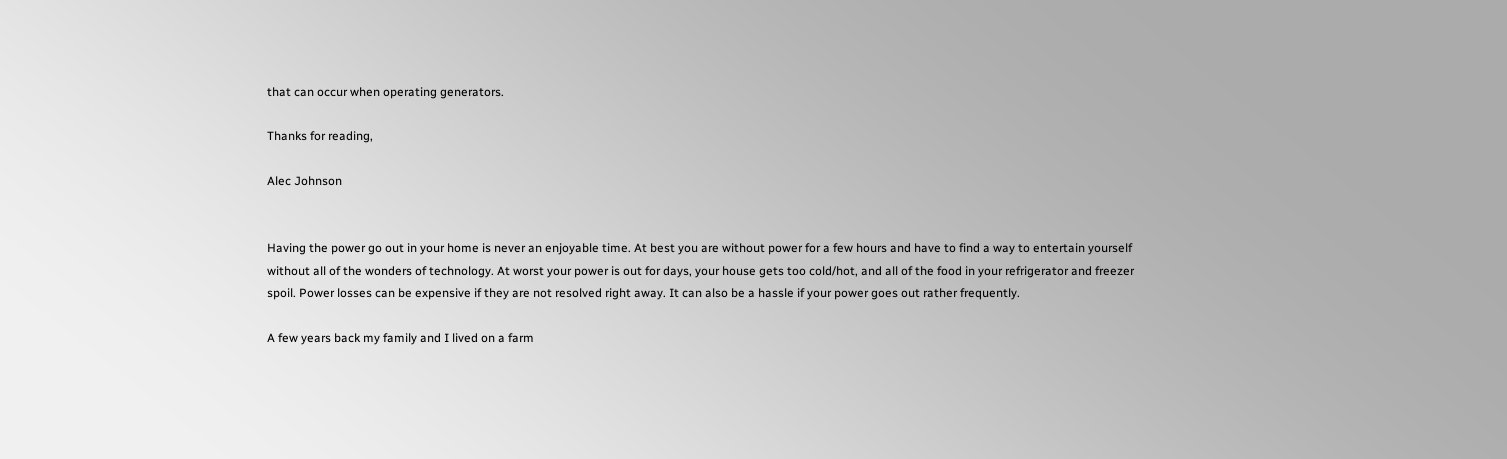that can occur when operating generators.

Thanks for reading,

Alec Johnson


Having the power go out in your home is never an enjoyable time. At best you are without power for a few hours and have to find a way to entertain yourself without all of the wonders of technology. At worst your power is out for days, your house gets too cold/hot, and all of the food in your refrigerator and freezer spoil. Power losses can be expensive if they are not resolved right away. It can also be a hassle if your power goes out rather frequently.

A few years back my family and I lived on a farm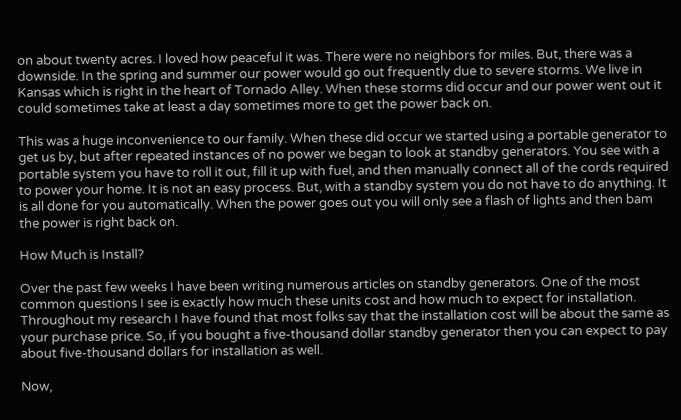on about twenty acres. I loved how peaceful it was. There were no neighbors for miles. But, there was a downside. In the spring and summer our power would go out frequently due to severe storms. We live in Kansas which is right in the heart of Tornado Alley. When these storms did occur and our power went out it could sometimes take at least a day sometimes more to get the power back on.

This was a huge inconvenience to our family. When these did occur we started using a portable generator to get us by, but after repeated instances of no power we began to look at standby generators. You see with a portable system you have to roll it out, fill it up with fuel, and then manually connect all of the cords required to power your home. It is not an easy process. But, with a standby system you do not have to do anything. It is all done for you automatically. When the power goes out you will only see a flash of lights and then bam the power is right back on.

How Much is Install?

Over the past few weeks I have been writing numerous articles on standby generators. One of the most common questions I see is exactly how much these units cost and how much to expect for installation. Throughout my research I have found that most folks say that the installation cost will be about the same as your purchase price. So, if you bought a five-thousand dollar standby generator then you can expect to pay about five-thousand dollars for installation as well.

Now,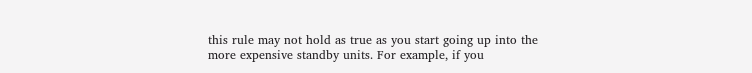this rule may not hold as true as you start going up into the more expensive standby units. For example, if you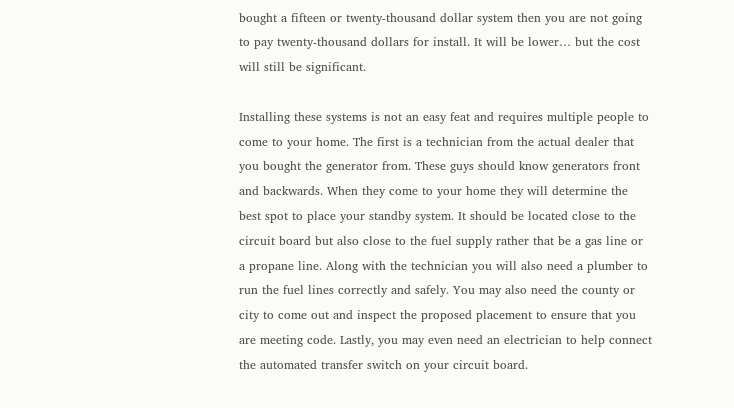bought a fifteen or twenty-thousand dollar system then you are not going to pay twenty-thousand dollars for install. It will be lower… but the cost will still be significant.

Installing these systems is not an easy feat and requires multiple people to come to your home. The first is a technician from the actual dealer that you bought the generator from. These guys should know generators front and backwards. When they come to your home they will determine the best spot to place your standby system. It should be located close to the circuit board but also close to the fuel supply rather that be a gas line or a propane line. Along with the technician you will also need a plumber to run the fuel lines correctly and safely. You may also need the county or city to come out and inspect the proposed placement to ensure that you are meeting code. Lastly, you may even need an electrician to help connect the automated transfer switch on your circuit board.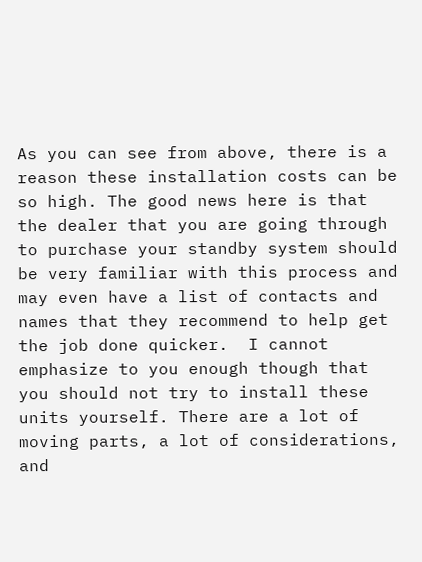As you can see from above, there is a reason these installation costs can be so high. The good news here is that the dealer that you are going through to purchase your standby system should be very familiar with this process and may even have a list of contacts and names that they recommend to help get the job done quicker.  I cannot emphasize to you enough though that you should not try to install these units yourself. There are a lot of moving parts, a lot of considerations, and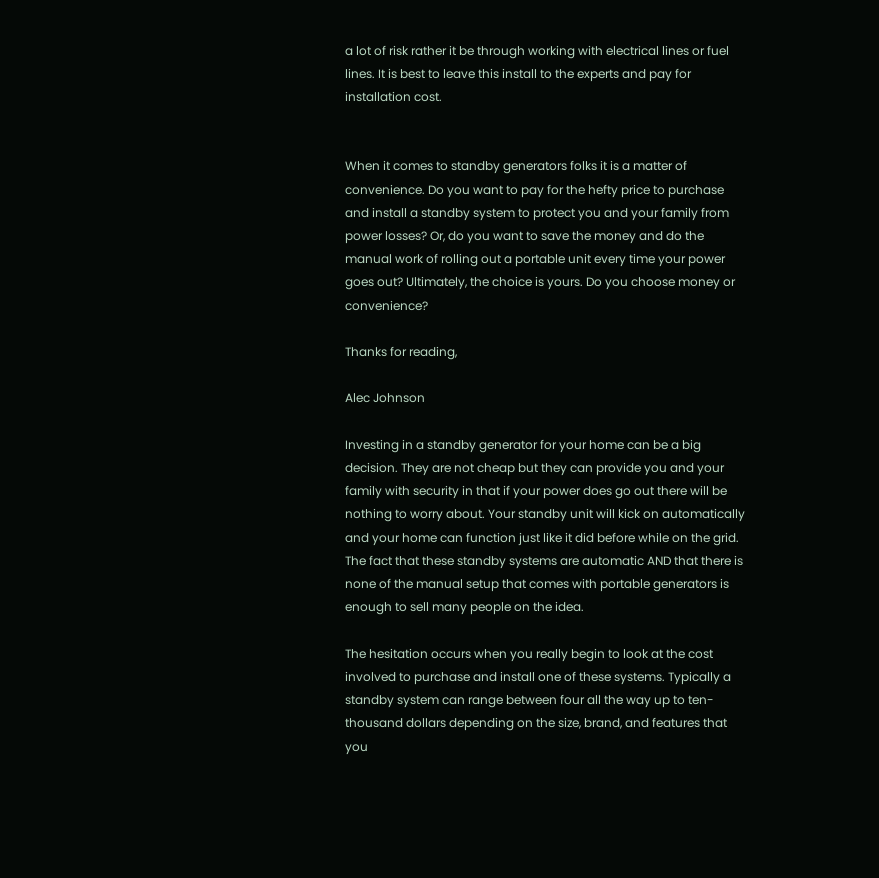a lot of risk rather it be through working with electrical lines or fuel lines. It is best to leave this install to the experts and pay for installation cost.


When it comes to standby generators folks it is a matter of convenience. Do you want to pay for the hefty price to purchase and install a standby system to protect you and your family from power losses? Or, do you want to save the money and do the manual work of rolling out a portable unit every time your power goes out? Ultimately, the choice is yours. Do you choose money or convenience?

Thanks for reading,

Alec Johnson

Investing in a standby generator for your home can be a big decision. They are not cheap but they can provide you and your family with security in that if your power does go out there will be nothing to worry about. Your standby unit will kick on automatically and your home can function just like it did before while on the grid. The fact that these standby systems are automatic AND that there is none of the manual setup that comes with portable generators is enough to sell many people on the idea.

The hesitation occurs when you really begin to look at the cost involved to purchase and install one of these systems. Typically a standby system can range between four all the way up to ten-thousand dollars depending on the size, brand, and features that you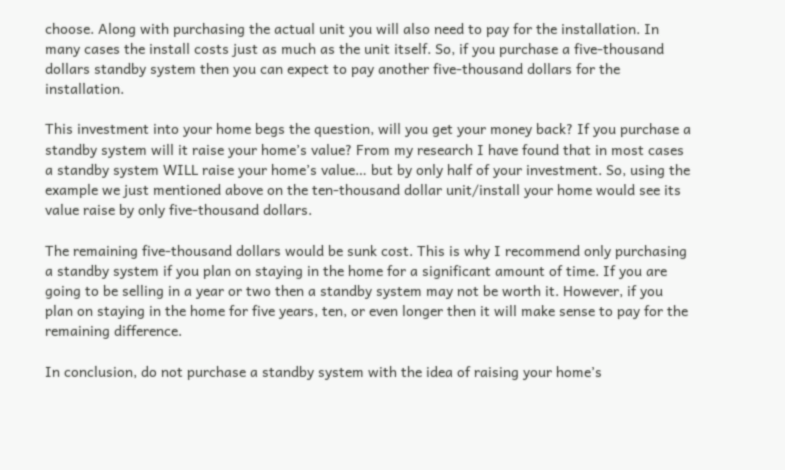choose. Along with purchasing the actual unit you will also need to pay for the installation. In many cases the install costs just as much as the unit itself. So, if you purchase a five-thousand dollars standby system then you can expect to pay another five-thousand dollars for the installation.

This investment into your home begs the question, will you get your money back? If you purchase a standby system will it raise your home’s value? From my research I have found that in most cases a standby system WILL raise your home’s value… but by only half of your investment. So, using the example we just mentioned above on the ten-thousand dollar unit/install your home would see its value raise by only five-thousand dollars.

The remaining five-thousand dollars would be sunk cost. This is why I recommend only purchasing a standby system if you plan on staying in the home for a significant amount of time. If you are going to be selling in a year or two then a standby system may not be worth it. However, if you plan on staying in the home for five years, ten, or even longer then it will make sense to pay for the remaining difference.

In conclusion, do not purchase a standby system with the idea of raising your home’s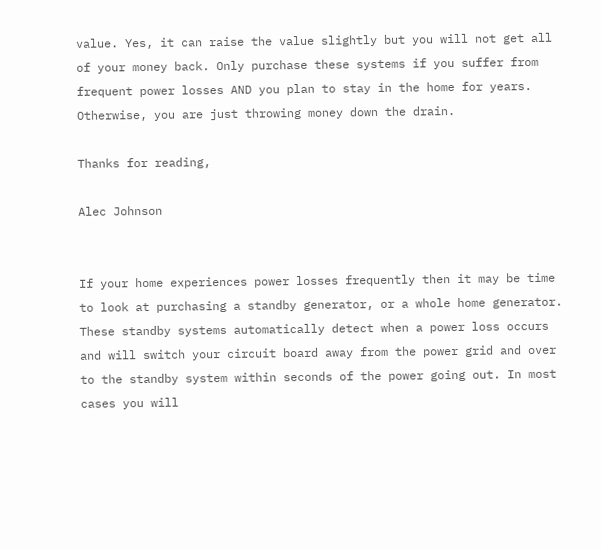value. Yes, it can raise the value slightly but you will not get all of your money back. Only purchase these systems if you suffer from frequent power losses AND you plan to stay in the home for years. Otherwise, you are just throwing money down the drain.

Thanks for reading,

Alec Johnson


If your home experiences power losses frequently then it may be time to look at purchasing a standby generator, or a whole home generator. These standby systems automatically detect when a power loss occurs and will switch your circuit board away from the power grid and over to the standby system within seconds of the power going out. In most cases you will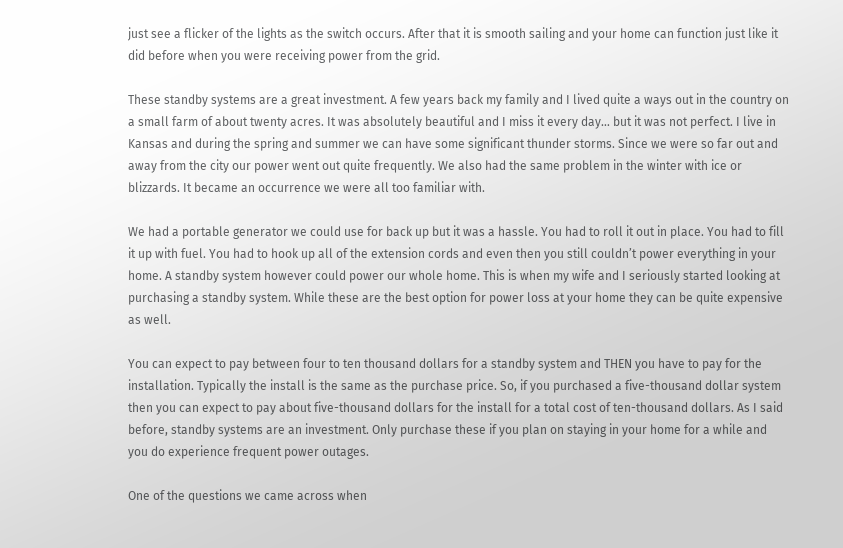just see a flicker of the lights as the switch occurs. After that it is smooth sailing and your home can function just like it did before when you were receiving power from the grid.

These standby systems are a great investment. A few years back my family and I lived quite a ways out in the country on a small farm of about twenty acres. It was absolutely beautiful and I miss it every day… but it was not perfect. I live in Kansas and during the spring and summer we can have some significant thunder storms. Since we were so far out and away from the city our power went out quite frequently. We also had the same problem in the winter with ice or blizzards. It became an occurrence we were all too familiar with.

We had a portable generator we could use for back up but it was a hassle. You had to roll it out in place. You had to fill it up with fuel. You had to hook up all of the extension cords and even then you still couldn’t power everything in your home. A standby system however could power our whole home. This is when my wife and I seriously started looking at purchasing a standby system. While these are the best option for power loss at your home they can be quite expensive as well.

You can expect to pay between four to ten thousand dollars for a standby system and THEN you have to pay for the installation. Typically the install is the same as the purchase price. So, if you purchased a five-thousand dollar system then you can expect to pay about five-thousand dollars for the install for a total cost of ten-thousand dollars. As I said before, standby systems are an investment. Only purchase these if you plan on staying in your home for a while and you do experience frequent power outages.

One of the questions we came across when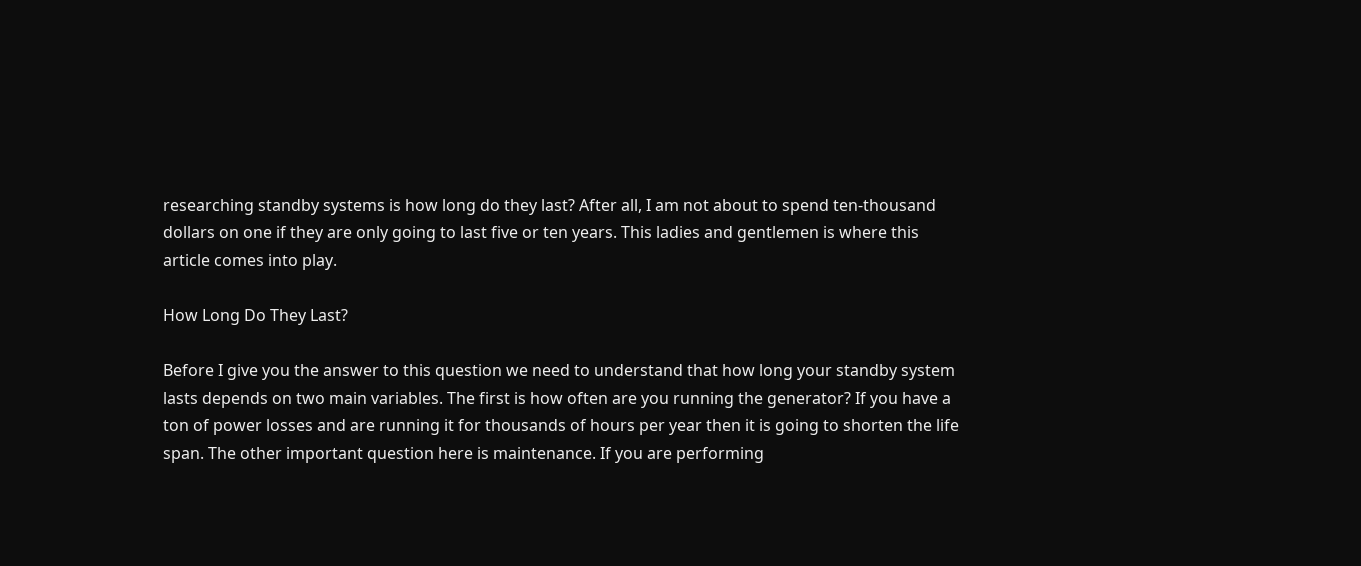researching standby systems is how long do they last? After all, I am not about to spend ten-thousand dollars on one if they are only going to last five or ten years. This ladies and gentlemen is where this article comes into play.

How Long Do They Last?

Before I give you the answer to this question we need to understand that how long your standby system lasts depends on two main variables. The first is how often are you running the generator? If you have a ton of power losses and are running it for thousands of hours per year then it is going to shorten the life span. The other important question here is maintenance. If you are performing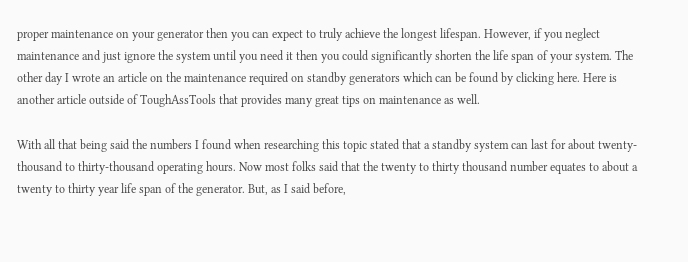proper maintenance on your generator then you can expect to truly achieve the longest lifespan. However, if you neglect maintenance and just ignore the system until you need it then you could significantly shorten the life span of your system. The other day I wrote an article on the maintenance required on standby generators which can be found by clicking here. Here is another article outside of ToughAssTools that provides many great tips on maintenance as well.

With all that being said the numbers I found when researching this topic stated that a standby system can last for about twenty-thousand to thirty-thousand operating hours. Now most folks said that the twenty to thirty thousand number equates to about a twenty to thirty year life span of the generator. But, as I said before,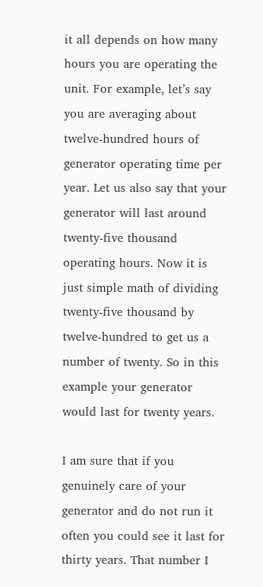it all depends on how many hours you are operating the unit. For example, let’s say you are averaging about twelve-hundred hours of generator operating time per year. Let us also say that your generator will last around twenty-five thousand operating hours. Now it is just simple math of dividing twenty-five thousand by twelve-hundred to get us a number of twenty. So in this example your generator would last for twenty years.

I am sure that if you genuinely care of your generator and do not run it often you could see it last for thirty years. That number I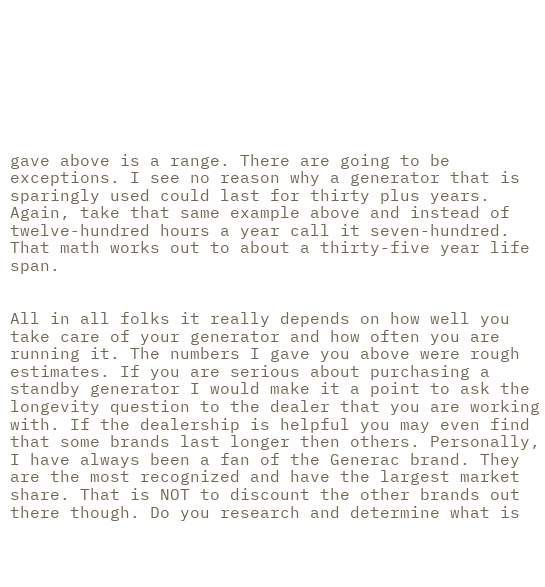gave above is a range. There are going to be exceptions. I see no reason why a generator that is sparingly used could last for thirty plus years. Again, take that same example above and instead of twelve-hundred hours a year call it seven-hundred. That math works out to about a thirty-five year life span.


All in all folks it really depends on how well you take care of your generator and how often you are running it. The numbers I gave you above were rough estimates. If you are serious about purchasing a standby generator I would make it a point to ask the longevity question to the dealer that you are working with. If the dealership is helpful you may even find that some brands last longer then others. Personally, I have always been a fan of the Generac brand. They are the most recognized and have the largest market share. That is NOT to discount the other brands out there though. Do you research and determine what is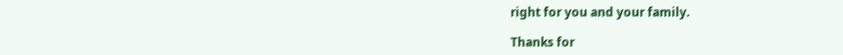right for you and your family.

Thanks for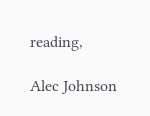reading,

Alec Johnson